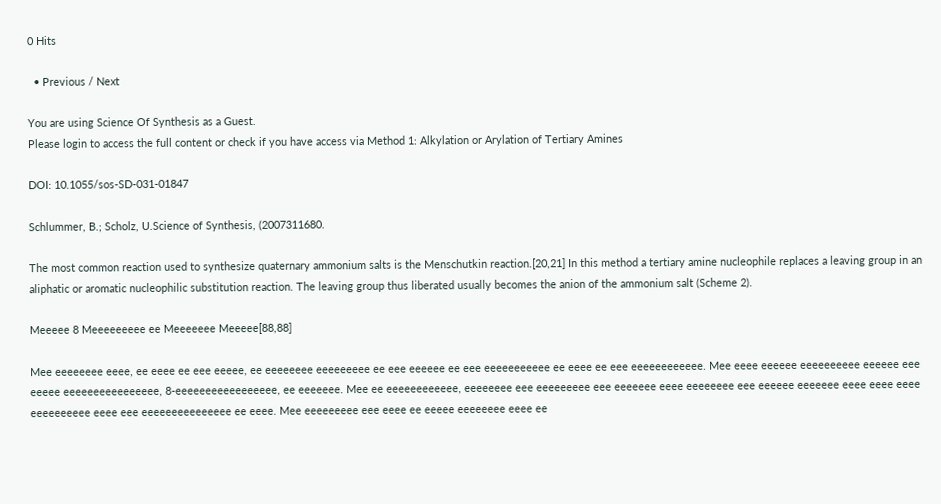0 Hits

  • Previous / Next

You are using Science Of Synthesis as a Guest.
Please login to access the full content or check if you have access via Method 1: Alkylation or Arylation of Tertiary Amines

DOI: 10.1055/sos-SD-031-01847

Schlummer, B.; Scholz, U.Science of Synthesis, (2007311680.

The most common reaction used to synthesize quaternary ammonium salts is the Menschutkin reaction.[20,21] In this method a tertiary amine nucleophile replaces a leaving group in an aliphatic or aromatic nucleophilic substitution reaction. The leaving group thus liberated usually becomes the anion of the ammonium salt (Scheme 2).

Meeeee 8 Meeeeeeeee ee Meeeeeee Meeeee[88,88]

Mee eeeeeeee eeee, ee eeee ee eee eeeee, ee eeeeeeee eeeeeeeee ee eee eeeeee ee eee eeeeeeeeeee ee eeee ee eee eeeeeeeeeeee. Mee eeee eeeeee eeeeeeeeee eeeeee eee eeeee eeeeeeeeeeeeeeee, 8-eeeeeeeeeeeeeeeee, ee eeeeeee. Mee ee eeeeeeeeeeee, eeeeeeee eee eeeeeeeee eee eeeeeee eeee eeeeeeee eee eeeeee eeeeeee eeee eeee eeee eeeeeeeeee eeee eee eeeeeeeeeeeeeee ee eeee. Mee eeeeeeeee eee eeee ee eeeee eeeeeeee eeee ee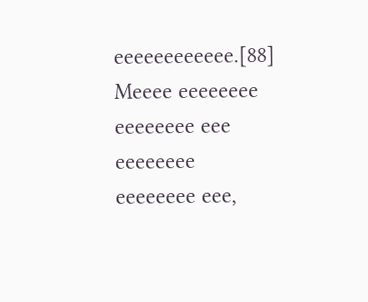eeeeeeeeeeee.[88] Meeee eeeeeeee eeeeeeee eee eeeeeeee eeeeeeee eee,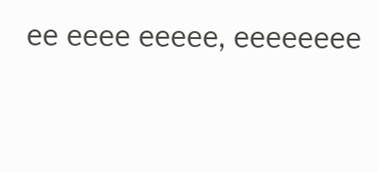ee eeee eeeee, eeeeeeee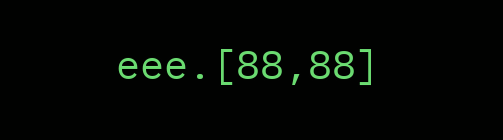eee.[88,88]